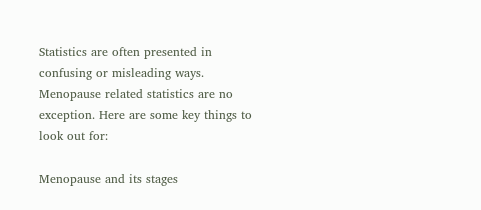Statistics are often presented in confusing or misleading ways. Menopause related statistics are no exception. Here are some key things to look out for:

Menopause and its stages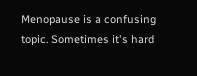Menopause is a confusing topic. Sometimes it's hard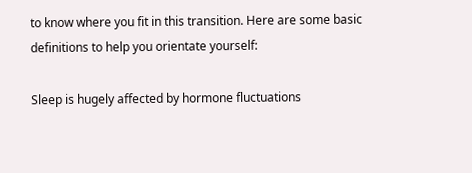to know where you fit in this transition. Here are some basic definitions to help you orientate yourself:

Sleep is hugely affected by hormone fluctuations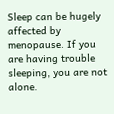Sleep can be hugely affected by menopause. If you are having trouble sleeping, you are not alone.